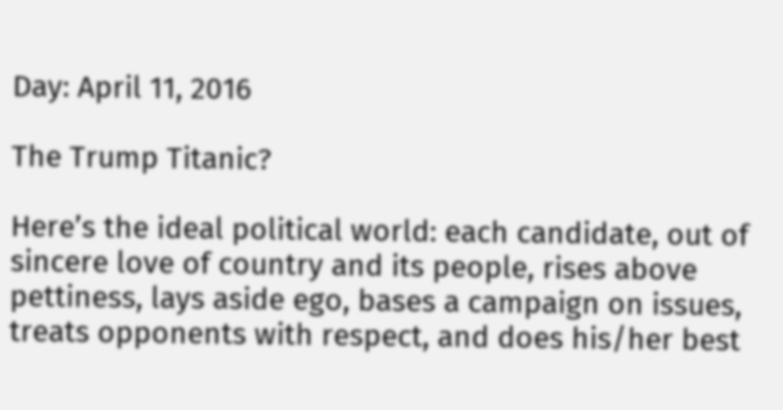Day: April 11, 2016

The Trump Titanic?

Here’s the ideal political world: each candidate, out of sincere love of country and its people, rises above pettiness, lays aside ego, bases a campaign on issues, treats opponents with respect, and does his/her best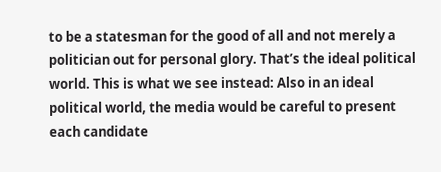to be a statesman for the good of all and not merely a politician out for personal glory. That’s the ideal political world. This is what we see instead: Also in an ideal political world, the media would be careful to present each candidate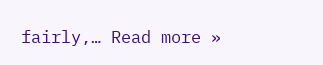fairly,… Read more »